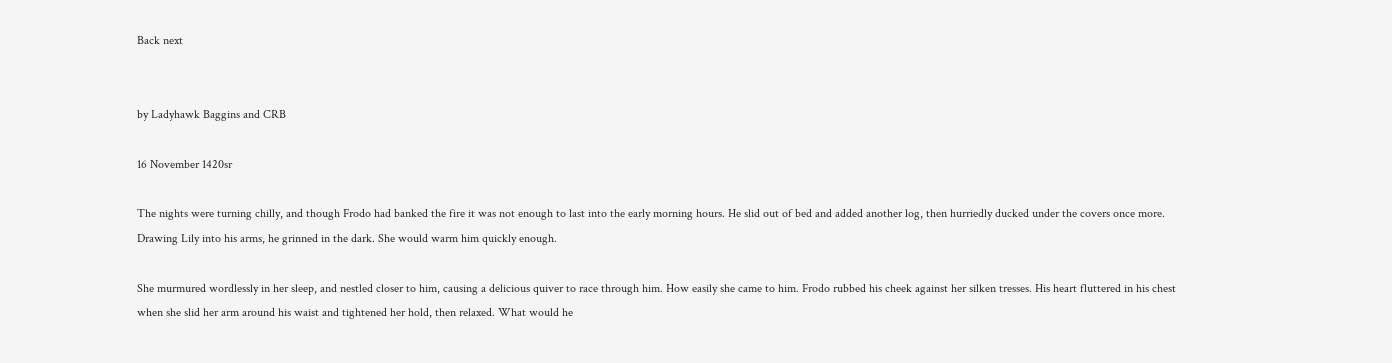Back next


by Ladyhawk Baggins and CRB

16 November 1420sr

The nights were turning chilly, and though Frodo had banked the fire it was not enough to last into the early morning hours. He slid out of bed and added another log, then hurriedly ducked under the covers once more. Drawing Lily into his arms, he grinned in the dark. She would warm him quickly enough.

She murmured wordlessly in her sleep, and nestled closer to him, causing a delicious quiver to race through him. How easily she came to him. Frodo rubbed his cheek against her silken tresses. His heart fluttered in his chest when she slid her arm around his waist and tightened her hold, then relaxed. What would he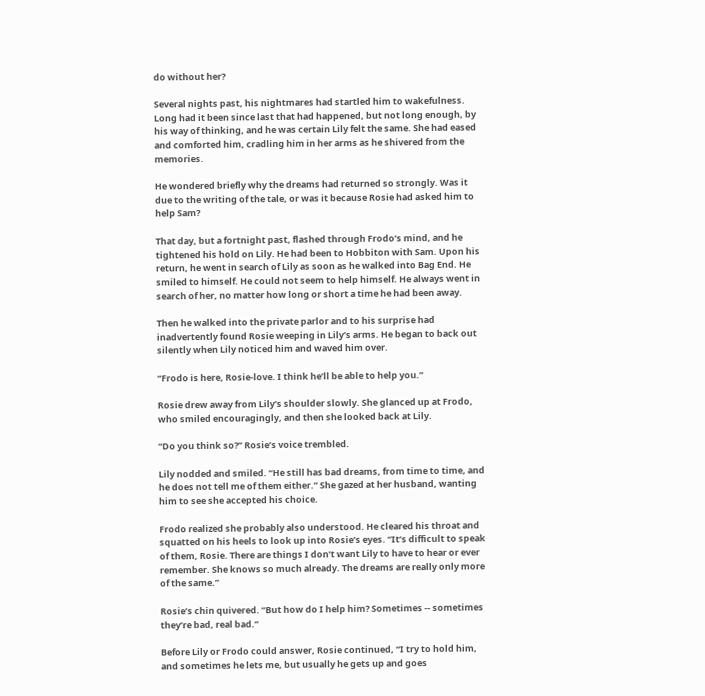do without her?

Several nights past, his nightmares had startled him to wakefulness. Long had it been since last that had happened, but not long enough, by his way of thinking, and he was certain Lily felt the same. She had eased and comforted him, cradling him in her arms as he shivered from the memories.

He wondered briefly why the dreams had returned so strongly. Was it due to the writing of the tale, or was it because Rosie had asked him to help Sam?

That day, but a fortnight past, flashed through Frodo’s mind, and he tightened his hold on Lily. He had been to Hobbiton with Sam. Upon his return, he went in search of Lily as soon as he walked into Bag End. He smiled to himself. He could not seem to help himself. He always went in search of her, no matter how long or short a time he had been away.

Then he walked into the private parlor and to his surprise had inadvertently found Rosie weeping in Lily’s arms. He began to back out silently when Lily noticed him and waved him over.

“Frodo is here, Rosie-love. I think he’ll be able to help you.”

Rosie drew away from Lily’s shoulder slowly. She glanced up at Frodo, who smiled encouragingly, and then she looked back at Lily.

“Do you think so?” Rosie’s voice trembled.

Lily nodded and smiled. “He still has bad dreams, from time to time, and he does not tell me of them either.” She gazed at her husband, wanting him to see she accepted his choice.

Frodo realized she probably also understood. He cleared his throat and squatted on his heels to look up into Rosie’s eyes. “It’s difficult to speak of them, Rosie. There are things I don’t want Lily to have to hear or ever remember. She knows so much already. The dreams are really only more of the same.”

Rosie’s chin quivered. “But how do I help him? Sometimes -- sometimes they’re bad, real bad.”

Before Lily or Frodo could answer, Rosie continued, “I try to hold him, and sometimes he lets me, but usually he gets up and goes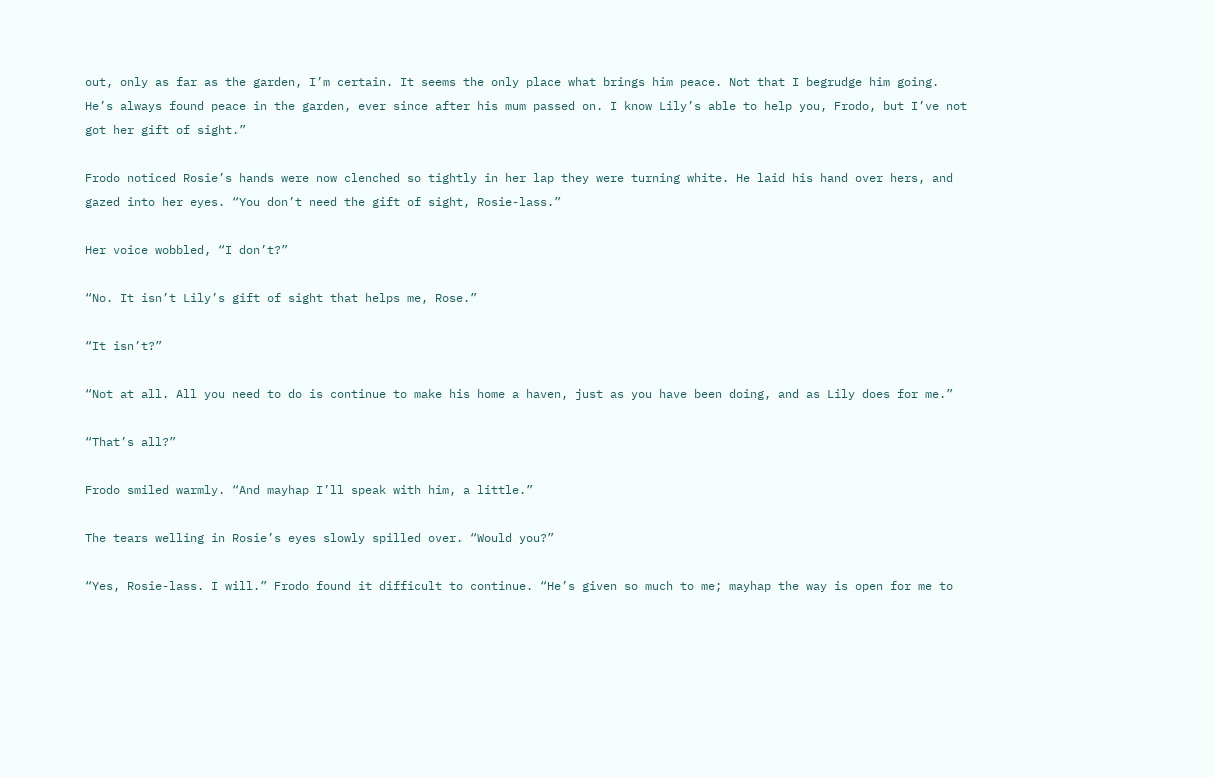out, only as far as the garden, I’m certain. It seems the only place what brings him peace. Not that I begrudge him going. He’s always found peace in the garden, ever since after his mum passed on. I know Lily’s able to help you, Frodo, but I’ve not got her gift of sight.”

Frodo noticed Rosie’s hands were now clenched so tightly in her lap they were turning white. He laid his hand over hers, and gazed into her eyes. “You don’t need the gift of sight, Rosie-lass.”

Her voice wobbled, “I don’t?”

“No. It isn’t Lily’s gift of sight that helps me, Rose.”

“It isn’t?”

“Not at all. All you need to do is continue to make his home a haven, just as you have been doing, and as Lily does for me.”

“That’s all?”

Frodo smiled warmly. “And mayhap I’ll speak with him, a little.”

The tears welling in Rosie’s eyes slowly spilled over. “Would you?”

“Yes, Rosie-lass. I will.” Frodo found it difficult to continue. “He’s given so much to me; mayhap the way is open for me to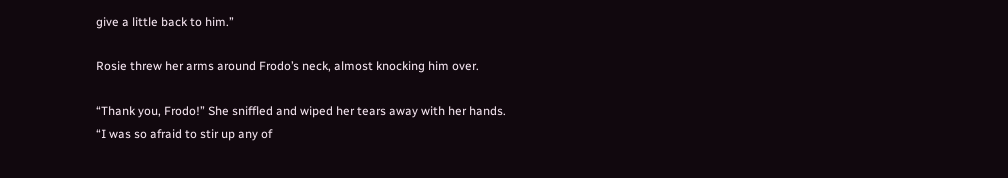give a little back to him.”

Rosie threw her arms around Frodo’s neck, almost knocking him over.

“Thank you, Frodo!” She sniffled and wiped her tears away with her hands. “I was so afraid to stir up any of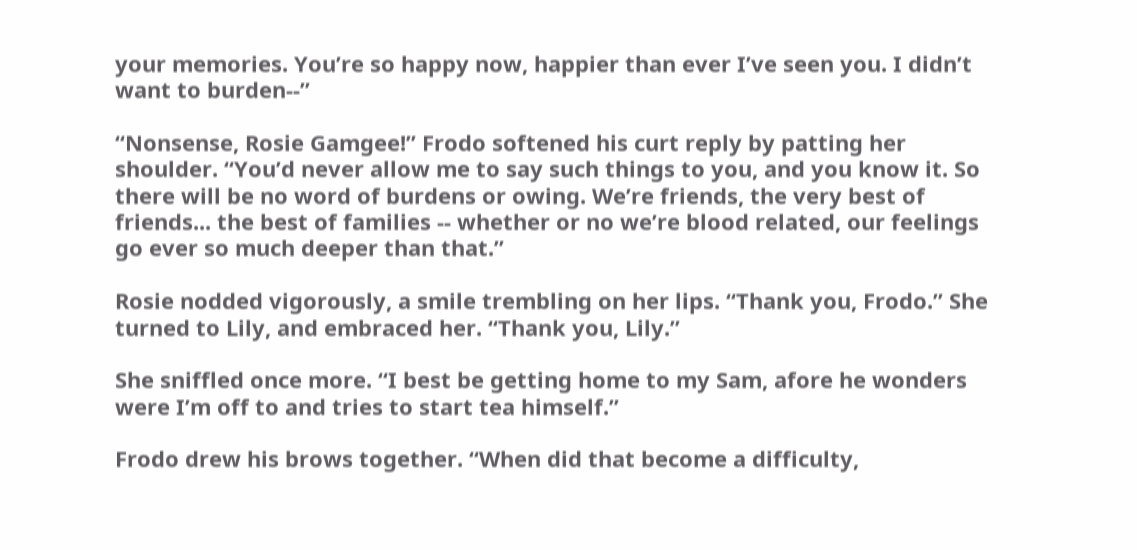your memories. You’re so happy now, happier than ever I’ve seen you. I didn’t want to burden--”

“Nonsense, Rosie Gamgee!” Frodo softened his curt reply by patting her shoulder. “You’d never allow me to say such things to you, and you know it. So there will be no word of burdens or owing. We’re friends, the very best of friends... the best of families -- whether or no we’re blood related, our feelings go ever so much deeper than that.”

Rosie nodded vigorously, a smile trembling on her lips. “Thank you, Frodo.” She turned to Lily, and embraced her. “Thank you, Lily.”

She sniffled once more. “I best be getting home to my Sam, afore he wonders were I’m off to and tries to start tea himself.”

Frodo drew his brows together. “When did that become a difficulty,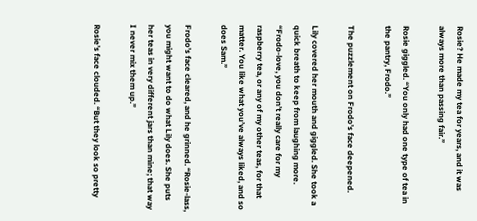Rosie? He made my tea for years, and it was always more than passing fair.”

Rosie giggled. “You only had one type of tea in the pantry, Frodo.”

The puzzlement on Frodo’s face deepened.

Lily covered her mouth and giggled. She took a quick breath to keep from laughing more. “Frodo-love, you don’t really care for my raspberry tea, or any of my other teas, for that matter. You like what you’ve always liked, and so does Sam.”

Frodo’s face cleared, and he grinned. “Rosie-lass, you might want to do what Lily does. She puts her teas in very different jars than mine; that way I never mix them up.”

Rosie’s face clouded. “But they look so pretty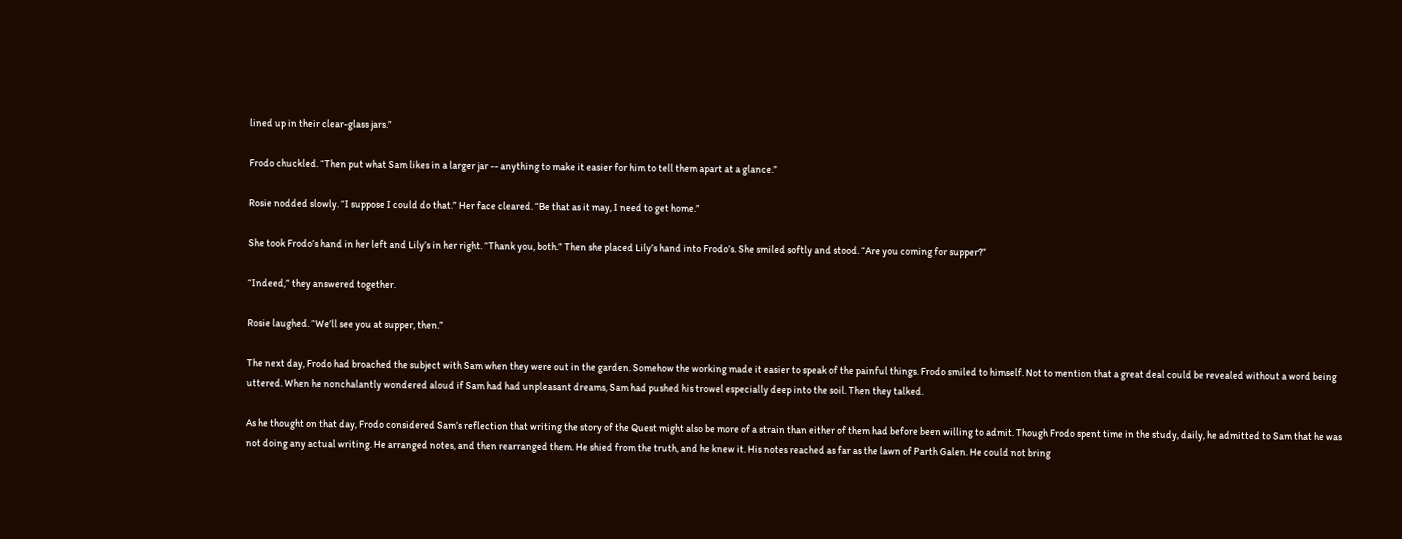lined up in their clear-glass jars.”

Frodo chuckled. “Then put what Sam likes in a larger jar -- anything to make it easier for him to tell them apart at a glance.”

Rosie nodded slowly. “I suppose I could do that.” Her face cleared. “Be that as it may, I need to get home.”

She took Frodo’s hand in her left and Lily’s in her right. “Thank you, both.” Then she placed Lily’s hand into Frodo’s. She smiled softly and stood. “Are you coming for supper?”

“Indeed,” they answered together.

Rosie laughed. “We’ll see you at supper, then.”

The next day, Frodo had broached the subject with Sam when they were out in the garden. Somehow the working made it easier to speak of the painful things. Frodo smiled to himself. Not to mention that a great deal could be revealed without a word being uttered. When he nonchalantly wondered aloud if Sam had had unpleasant dreams, Sam had pushed his trowel especially deep into the soil. Then they talked.

As he thought on that day, Frodo considered Sam’s reflection that writing the story of the Quest might also be more of a strain than either of them had before been willing to admit. Though Frodo spent time in the study, daily, he admitted to Sam that he was not doing any actual writing. He arranged notes, and then rearranged them. He shied from the truth, and he knew it. His notes reached as far as the lawn of Parth Galen. He could not bring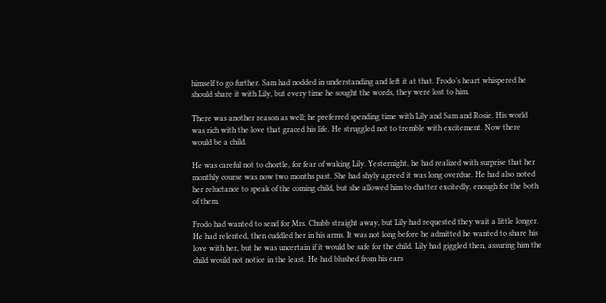himself to go further. Sam had nodded in understanding and left it at that. Frodo’s heart whispered he should share it with Lily, but every time he sought the words, they were lost to him.

There was another reason as well; he preferred spending time with Lily and Sam and Rosie. His world was rich with the love that graced his life. He struggled not to tremble with excitement. Now there would be a child.

He was careful not to chortle, for fear of waking Lily. Yesternight, he had realized with surprise that her monthly course was now two months past. She had shyly agreed it was long overdue. He had also noted her reluctance to speak of the coming child, but she allowed him to chatter excitedly, enough for the both of them.

Frodo had wanted to send for Mrs. Chubb straight away, but Lily had requested they wait a little longer. He had relented, then cuddled her in his arms. It was not long before he admitted he wanted to share his love with her, but he was uncertain if it would be safe for the child. Lily had giggled then, assuring him the child would not notice in the least. He had blushed from his ears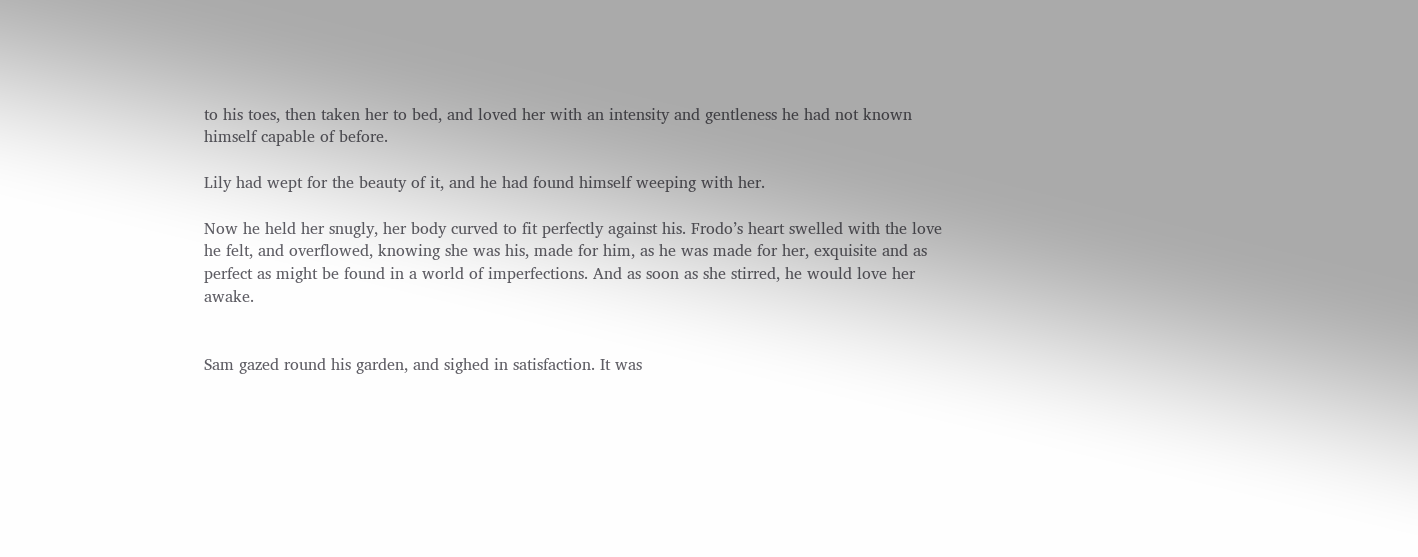to his toes, then taken her to bed, and loved her with an intensity and gentleness he had not known himself capable of before.

Lily had wept for the beauty of it, and he had found himself weeping with her.

Now he held her snugly, her body curved to fit perfectly against his. Frodo’s heart swelled with the love he felt, and overflowed, knowing she was his, made for him, as he was made for her, exquisite and as perfect as might be found in a world of imperfections. And as soon as she stirred, he would love her awake.


Sam gazed round his garden, and sighed in satisfaction. It was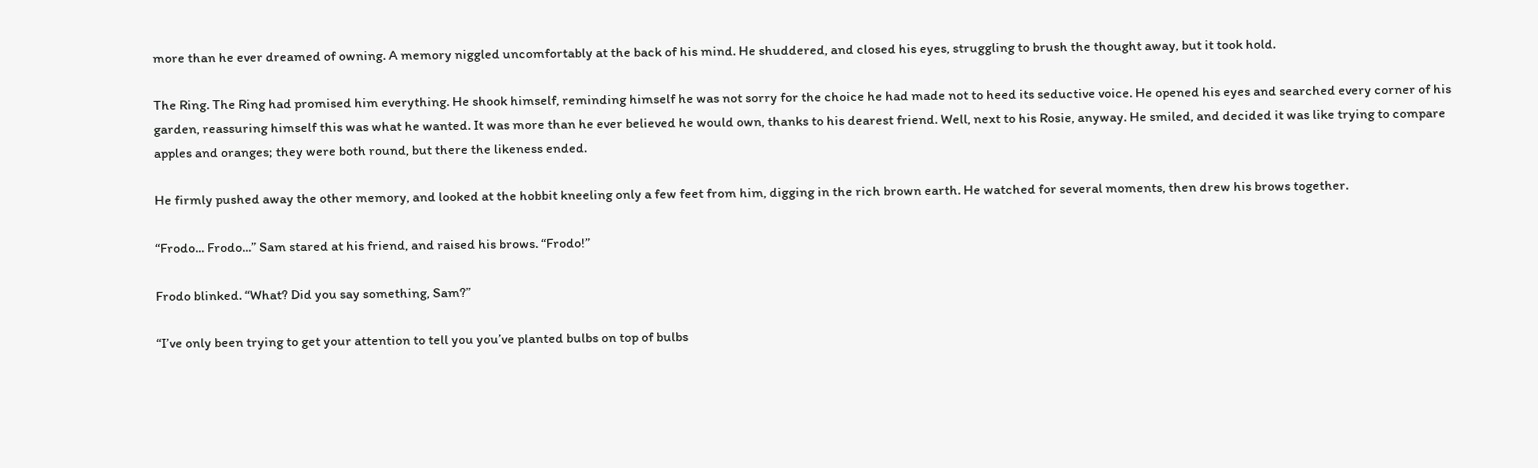more than he ever dreamed of owning. A memory niggled uncomfortably at the back of his mind. He shuddered, and closed his eyes, struggling to brush the thought away, but it took hold.

The Ring. The Ring had promised him everything. He shook himself, reminding himself he was not sorry for the choice he had made not to heed its seductive voice. He opened his eyes and searched every corner of his garden, reassuring himself this was what he wanted. It was more than he ever believed he would own, thanks to his dearest friend. Well, next to his Rosie, anyway. He smiled, and decided it was like trying to compare apples and oranges; they were both round, but there the likeness ended.

He firmly pushed away the other memory, and looked at the hobbit kneeling only a few feet from him, digging in the rich brown earth. He watched for several moments, then drew his brows together.

“Frodo... Frodo...” Sam stared at his friend, and raised his brows. “Frodo!”

Frodo blinked. “What? Did you say something, Sam?”

“I’ve only been trying to get your attention to tell you you’ve planted bulbs on top of bulbs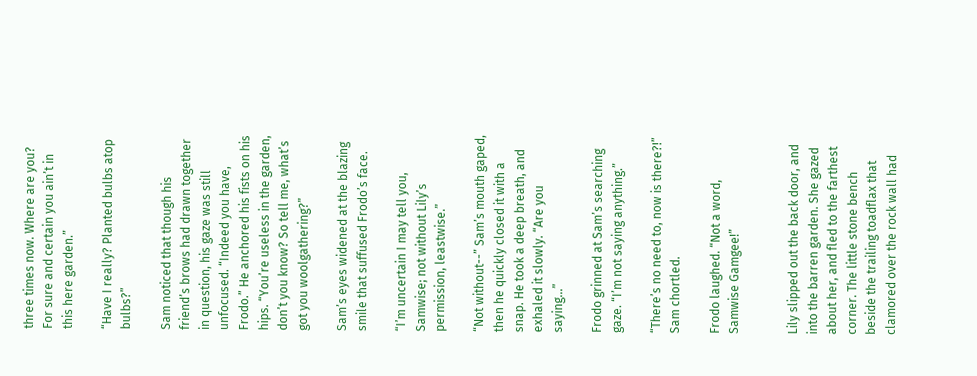three times now. Where are you? For sure and certain you ain’t in this here garden.”

“Have I really? Planted bulbs atop bulbs?”

Sam noticed that though his friend’s brows had drawn together in question, his gaze was still unfocused. “Indeed you have, Frodo.” He anchored his fists on his hips. “You’re useless in the garden, don’t you know? So tell me, what’s got you woolgathering?”

Sam’s eyes widened at the blazing smile that suffused Frodo’s face.

“I’m uncertain I may tell you, Samwise; not without Lily’s permission, leastwise.”

“Not without--” Sam’s mouth gaped, then he quickly closed it with a snap. He took a deep breath, and exhaled it slowly. “Are you saying...”

Frodo grinned at Sam’s searching gaze. “I’m not saying anything.”

“There’s no need to, now is there?!” Sam chortled.

Frodo laughed. “Not a word, Samwise Gamgee!”


Lily slipped out the back door, and into the barren garden. She gazed about her, and fled to the farthest corner. The little stone bench beside the trailing toadflax that clamored over the rock wall had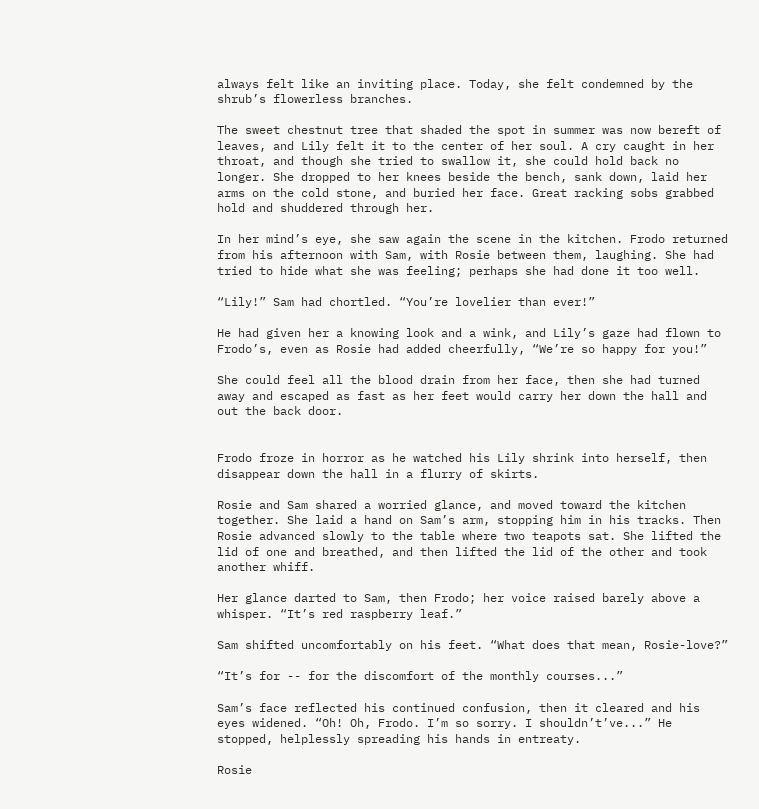always felt like an inviting place. Today, she felt condemned by the shrub’s flowerless branches.

The sweet chestnut tree that shaded the spot in summer was now bereft of leaves, and Lily felt it to the center of her soul. A cry caught in her throat, and though she tried to swallow it, she could hold back no longer. She dropped to her knees beside the bench, sank down, laid her arms on the cold stone, and buried her face. Great racking sobs grabbed hold and shuddered through her.

In her mind’s eye, she saw again the scene in the kitchen. Frodo returned from his afternoon with Sam, with Rosie between them, laughing. She had tried to hide what she was feeling; perhaps she had done it too well.

“Lily!” Sam had chortled. “You’re lovelier than ever!”

He had given her a knowing look and a wink, and Lily’s gaze had flown to Frodo’s, even as Rosie had added cheerfully, “We’re so happy for you!”

She could feel all the blood drain from her face, then she had turned away and escaped as fast as her feet would carry her down the hall and out the back door.


Frodo froze in horror as he watched his Lily shrink into herself, then disappear down the hall in a flurry of skirts.

Rosie and Sam shared a worried glance, and moved toward the kitchen together. She laid a hand on Sam’s arm, stopping him in his tracks. Then Rosie advanced slowly to the table where two teapots sat. She lifted the lid of one and breathed, and then lifted the lid of the other and took another whiff.

Her glance darted to Sam, then Frodo; her voice raised barely above a whisper. “It’s red raspberry leaf.”

Sam shifted uncomfortably on his feet. “What does that mean, Rosie-love?”

“It’s for -- for the discomfort of the monthly courses...”

Sam’s face reflected his continued confusion, then it cleared and his eyes widened. “Oh! Oh, Frodo. I’m so sorry. I shouldn’t’ve...” He stopped, helplessly spreading his hands in entreaty.

Rosie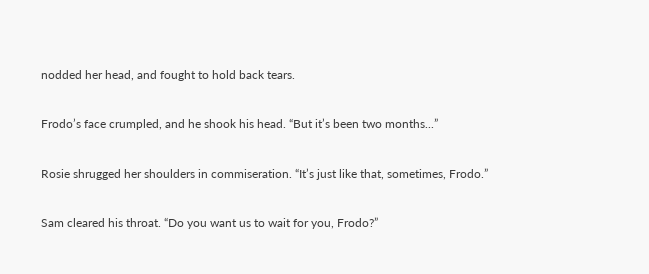nodded her head, and fought to hold back tears.

Frodo’s face crumpled, and he shook his head. “But it’s been two months...”

Rosie shrugged her shoulders in commiseration. “It’s just like that, sometimes, Frodo.”

Sam cleared his throat. “Do you want us to wait for you, Frodo?”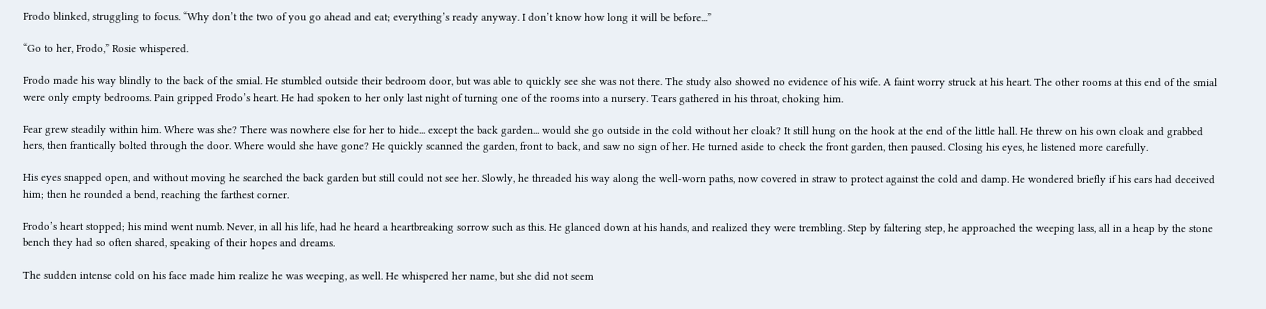Frodo blinked, struggling to focus. “Why don’t the two of you go ahead and eat; everything’s ready anyway. I don’t know how long it will be before...”

“Go to her, Frodo,” Rosie whispered.

Frodo made his way blindly to the back of the smial. He stumbled outside their bedroom door, but was able to quickly see she was not there. The study also showed no evidence of his wife. A faint worry struck at his heart. The other rooms at this end of the smial were only empty bedrooms. Pain gripped Frodo’s heart. He had spoken to her only last night of turning one of the rooms into a nursery. Tears gathered in his throat, choking him.

Fear grew steadily within him. Where was she? There was nowhere else for her to hide... except the back garden... would she go outside in the cold without her cloak? It still hung on the hook at the end of the little hall. He threw on his own cloak and grabbed hers, then frantically bolted through the door. Where would she have gone? He quickly scanned the garden, front to back, and saw no sign of her. He turned aside to check the front garden, then paused. Closing his eyes, he listened more carefully.

His eyes snapped open, and without moving he searched the back garden but still could not see her. Slowly, he threaded his way along the well-worn paths, now covered in straw to protect against the cold and damp. He wondered briefly if his ears had deceived him; then he rounded a bend, reaching the farthest corner.

Frodo’s heart stopped; his mind went numb. Never, in all his life, had he heard a heartbreaking sorrow such as this. He glanced down at his hands, and realized they were trembling. Step by faltering step, he approached the weeping lass, all in a heap by the stone bench they had so often shared, speaking of their hopes and dreams.

The sudden intense cold on his face made him realize he was weeping, as well. He whispered her name, but she did not seem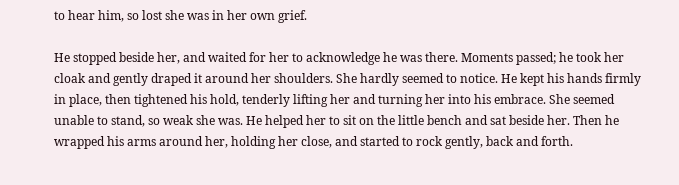to hear him, so lost she was in her own grief.

He stopped beside her, and waited for her to acknowledge he was there. Moments passed; he took her cloak and gently draped it around her shoulders. She hardly seemed to notice. He kept his hands firmly in place, then tightened his hold, tenderly lifting her and turning her into his embrace. She seemed unable to stand, so weak she was. He helped her to sit on the little bench and sat beside her. Then he wrapped his arms around her, holding her close, and started to rock gently, back and forth.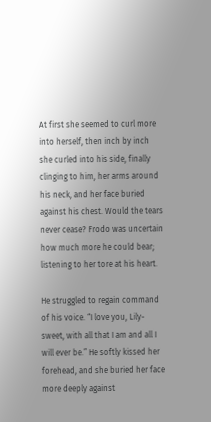At first she seemed to curl more into herself, then inch by inch she curled into his side, finally clinging to him, her arms around his neck, and her face buried against his chest. Would the tears never cease? Frodo was uncertain how much more he could bear; listening to her tore at his heart.

He struggled to regain command of his voice. “I love you, Lily-sweet, with all that I am and all I will ever be.” He softly kissed her forehead, and she buried her face more deeply against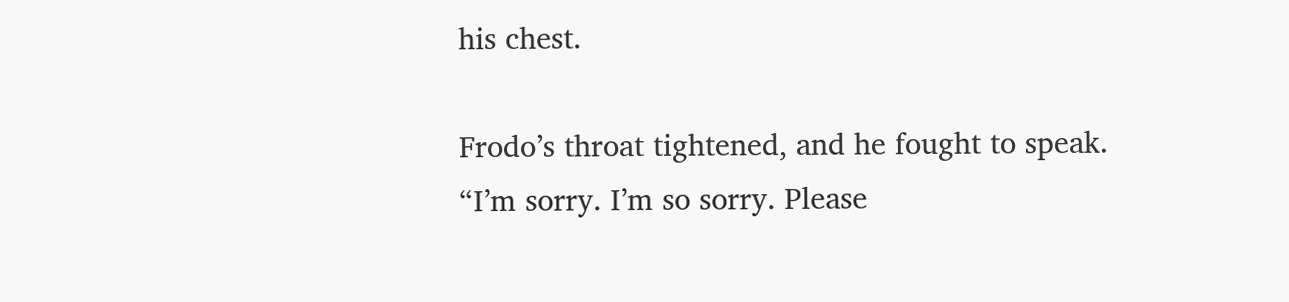his chest.

Frodo’s throat tightened, and he fought to speak. “I’m sorry. I’m so sorry. Please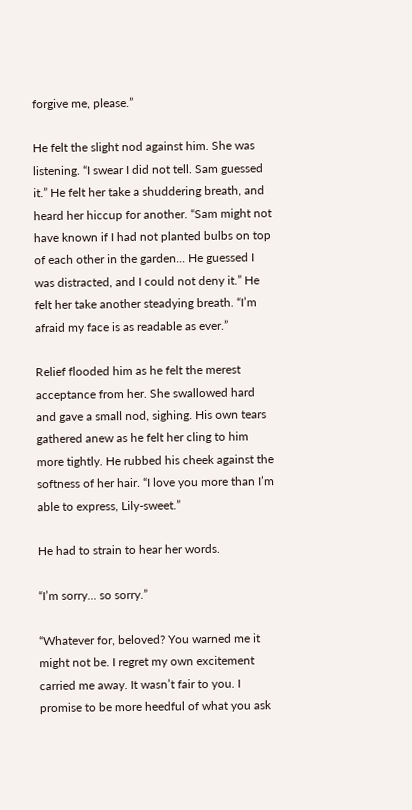forgive me, please.”

He felt the slight nod against him. She was listening. “I swear I did not tell. Sam guessed it.” He felt her take a shuddering breath, and heard her hiccup for another. “Sam might not have known if I had not planted bulbs on top of each other in the garden... He guessed I was distracted, and I could not deny it.” He felt her take another steadying breath. “I’m afraid my face is as readable as ever.”

Relief flooded him as he felt the merest acceptance from her. She swallowed hard and gave a small nod, sighing. His own tears gathered anew as he felt her cling to him more tightly. He rubbed his cheek against the softness of her hair. “I love you more than I’m able to express, Lily-sweet.”

He had to strain to hear her words.

“I’m sorry... so sorry.”

“Whatever for, beloved? You warned me it might not be. I regret my own excitement carried me away. It wasn’t fair to you. I promise to be more heedful of what you ask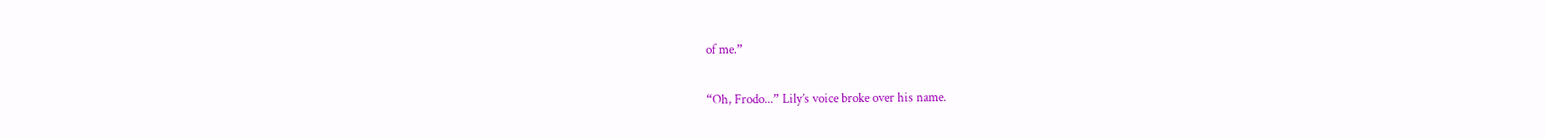of me.”

“Oh, Frodo...” Lily’s voice broke over his name.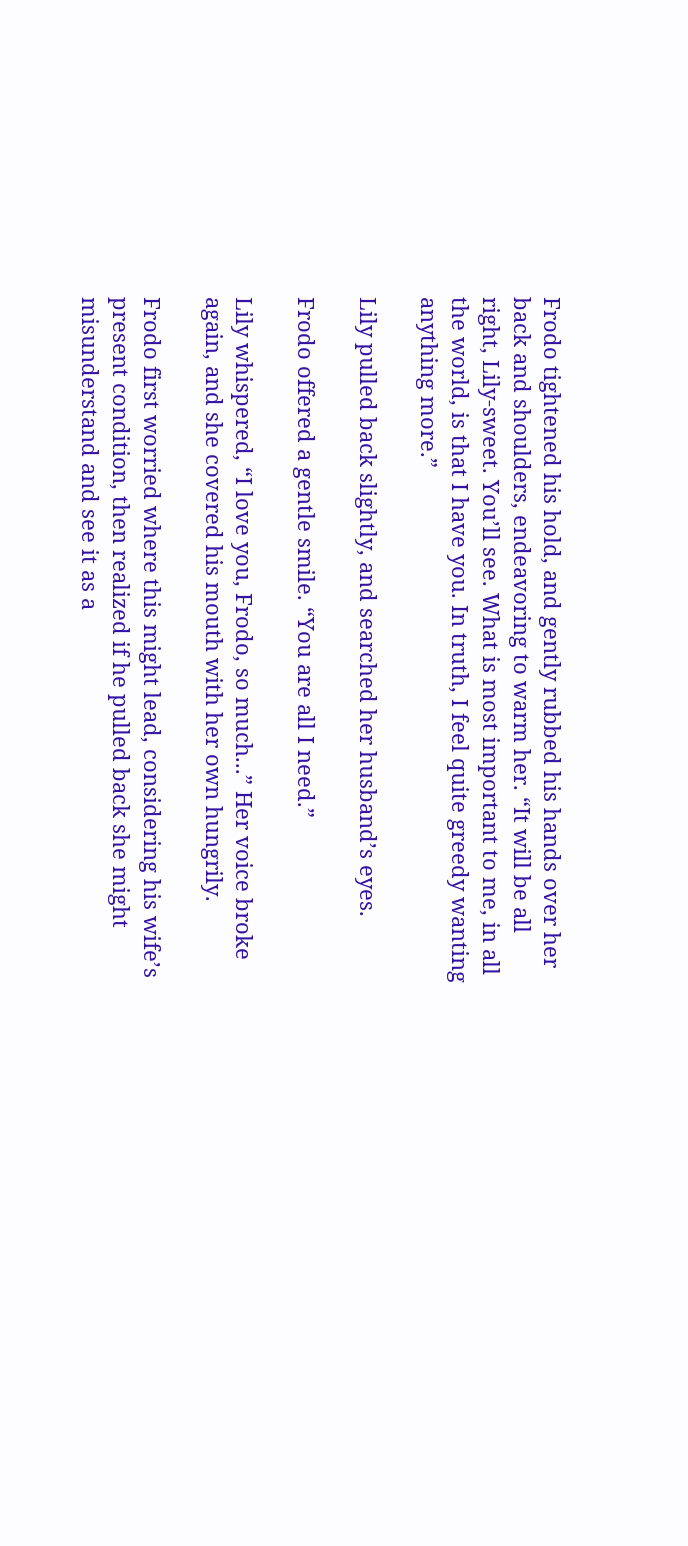Frodo tightened his hold, and gently rubbed his hands over her back and shoulders, endeavoring to warm her. “It will be all right, Lily-sweet. You’ll see. What is most important to me, in all the world, is that I have you. In truth, I feel quite greedy wanting anything more.”

Lily pulled back slightly, and searched her husband’s eyes.

Frodo offered a gentle smile. “You are all I need.”

Lily whispered, “I love you, Frodo, so much...” Her voice broke again, and she covered his mouth with her own hungrily.

Frodo first worried where this might lead, considering his wife’s present condition, then realized if he pulled back she might misunderstand and see it as a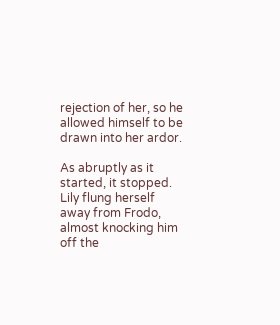rejection of her, so he allowed himself to be drawn into her ardor.

As abruptly as it started, it stopped. Lily flung herself away from Frodo, almost knocking him off the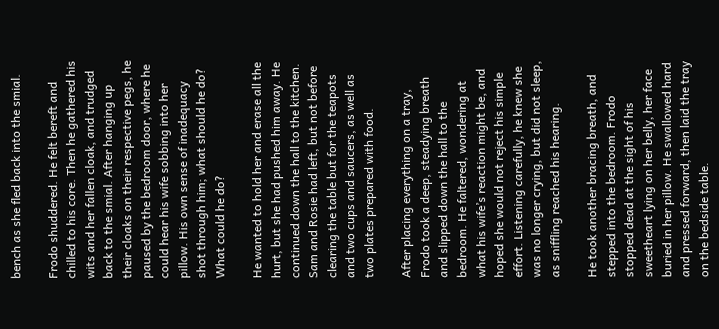bench as she fled back into the smial.

Frodo shuddered. He felt bereft and chilled to his core. Then he gathered his wits and her fallen cloak, and trudged back to the smial. After hanging up their cloaks on their respective pegs, he paused by the bedroom door, where he could hear his wife sobbing into her pillow. His own sense of inadequacy shot through him; what should he do? What could he do?

He wanted to hold her and erase all the hurt, but she had pushed him away. He continued down the hall to the kitchen. Sam and Rosie had left, but not before clearing the table but for the teapots and two cups and saucers, as well as two plates prepared with food.

After placing everything on a tray, Frodo took a deep, steadying breath and slipped down the hall to the bedroom. He faltered, wondering at what his wife’s reaction might be, and hoped she would not reject his simple effort. Listening carefully, he knew she was no longer crying, but did not sleep, as sniffling reached his hearing.

He took another bracing breath, and stepped into the bedroom. Frodo stopped dead at the sight of his sweetheart lying on her belly, her face buried in her pillow. He swallowed hard and pressed forward, then laid the tray on the bedside table.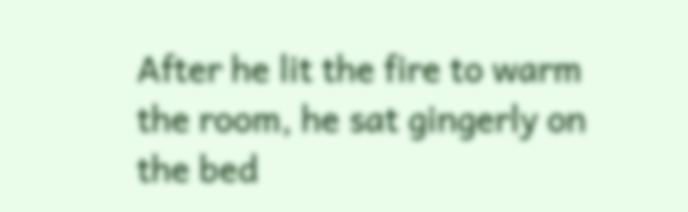After he lit the fire to warm the room, he sat gingerly on the bed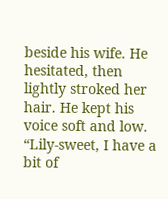beside his wife. He hesitated, then lightly stroked her hair. He kept his voice soft and low. “Lily-sweet, I have a bit of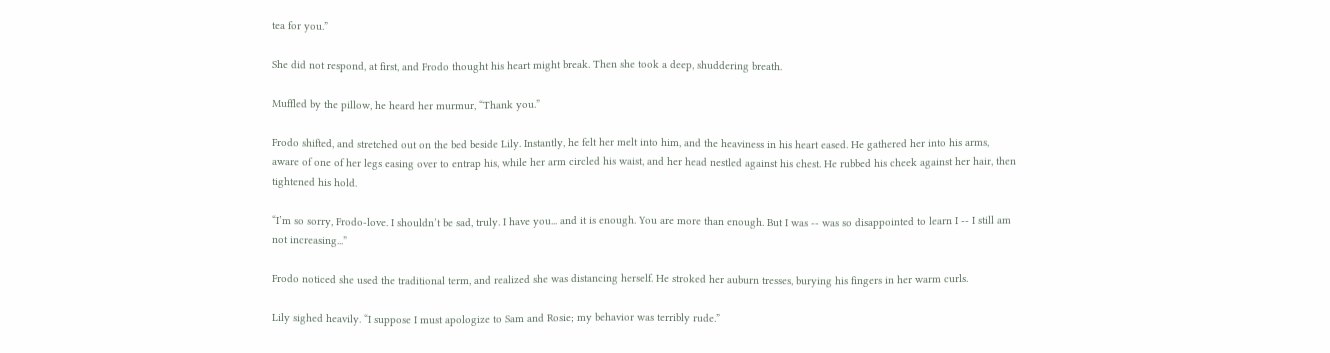tea for you.”

She did not respond, at first, and Frodo thought his heart might break. Then she took a deep, shuddering breath.

Muffled by the pillow, he heard her murmur, “Thank you.”

Frodo shifted, and stretched out on the bed beside Lily. Instantly, he felt her melt into him, and the heaviness in his heart eased. He gathered her into his arms, aware of one of her legs easing over to entrap his, while her arm circled his waist, and her head nestled against his chest. He rubbed his cheek against her hair, then tightened his hold.

“I’m so sorry, Frodo-love. I shouldn’t be sad, truly. I have you... and it is enough. You are more than enough. But I was -- was so disappointed to learn I -- I still am not increasing...”

Frodo noticed she used the traditional term, and realized she was distancing herself. He stroked her auburn tresses, burying his fingers in her warm curls.

Lily sighed heavily. “I suppose I must apologize to Sam and Rosie; my behavior was terribly rude.”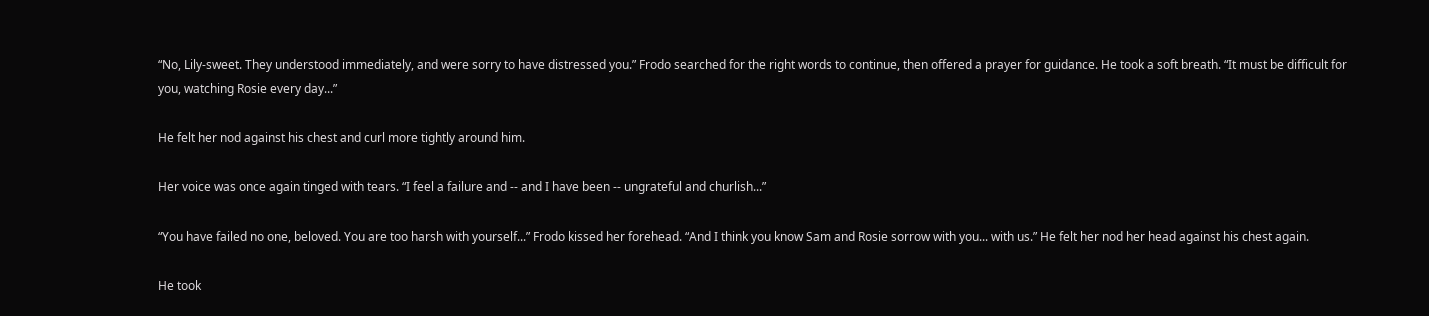“No, Lily-sweet. They understood immediately, and were sorry to have distressed you.” Frodo searched for the right words to continue, then offered a prayer for guidance. He took a soft breath. “It must be difficult for you, watching Rosie every day...”

He felt her nod against his chest and curl more tightly around him.

Her voice was once again tinged with tears. “I feel a failure and -- and I have been -- ungrateful and churlish...”

“You have failed no one, beloved. You are too harsh with yourself...” Frodo kissed her forehead. “And I think you know Sam and Rosie sorrow with you... with us.” He felt her nod her head against his chest again.

He took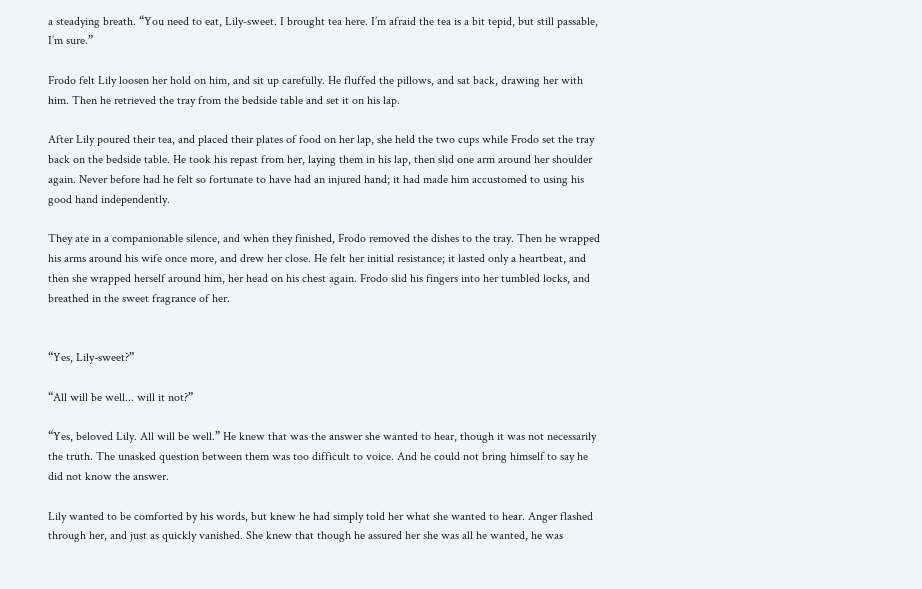a steadying breath. “You need to eat, Lily-sweet. I brought tea here. I’m afraid the tea is a bit tepid, but still passable, I’m sure.”

Frodo felt Lily loosen her hold on him, and sit up carefully. He fluffed the pillows, and sat back, drawing her with him. Then he retrieved the tray from the bedside table and set it on his lap.

After Lily poured their tea, and placed their plates of food on her lap, she held the two cups while Frodo set the tray back on the bedside table. He took his repast from her, laying them in his lap, then slid one arm around her shoulder again. Never before had he felt so fortunate to have had an injured hand; it had made him accustomed to using his good hand independently.

They ate in a companionable silence, and when they finished, Frodo removed the dishes to the tray. Then he wrapped his arms around his wife once more, and drew her close. He felt her initial resistance; it lasted only a heartbeat, and then she wrapped herself around him, her head on his chest again. Frodo slid his fingers into her tumbled locks, and breathed in the sweet fragrance of her.


“Yes, Lily-sweet?”

“All will be well... will it not?”

“Yes, beloved Lily. All will be well.” He knew that was the answer she wanted to hear, though it was not necessarily the truth. The unasked question between them was too difficult to voice. And he could not bring himself to say he did not know the answer.

Lily wanted to be comforted by his words, but knew he had simply told her what she wanted to hear. Anger flashed through her, and just as quickly vanished. She knew that though he assured her she was all he wanted, he was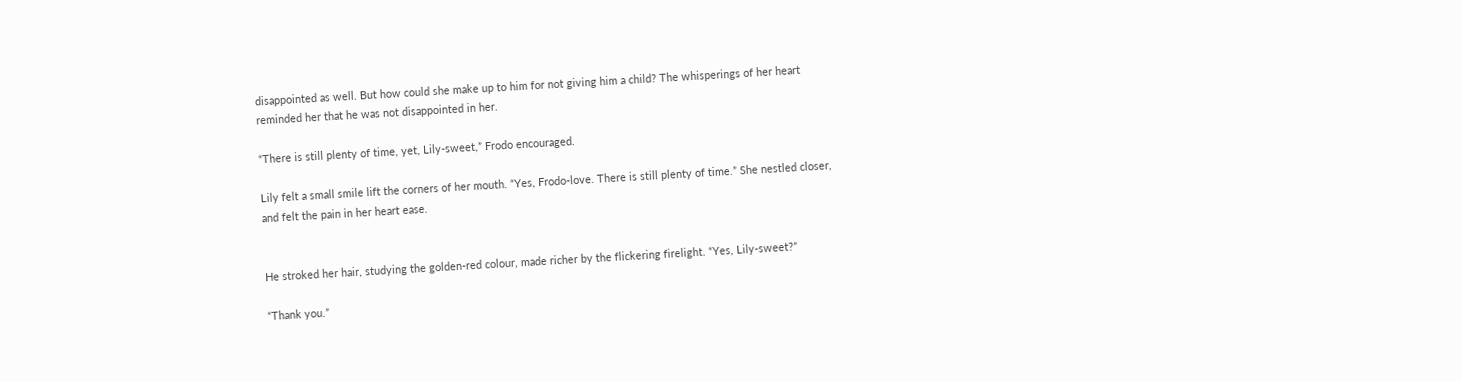disappointed as well. But how could she make up to him for not giving him a child? The whisperings of her heart reminded her that he was not disappointed in her.

“There is still plenty of time, yet, Lily-sweet,” Frodo encouraged.

Lily felt a small smile lift the corners of her mouth. “Yes, Frodo-love. There is still plenty of time.” She nestled closer, and felt the pain in her heart ease.


He stroked her hair, studying the golden-red colour, made richer by the flickering firelight. “Yes, Lily-sweet?”

“Thank you.”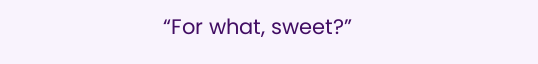“For what, sweet?”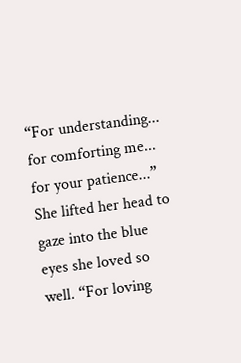“For understanding... for comforting me... for your patience...” She lifted her head to gaze into the blue eyes she loved so well. “For loving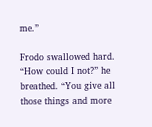me.”

Frodo swallowed hard. “How could I not?” he breathed. “You give all those things and more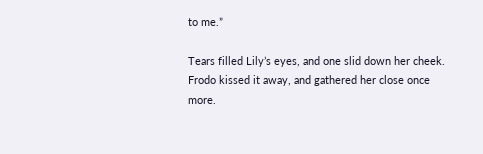to me.”

Tears filled Lily’s eyes, and one slid down her cheek. Frodo kissed it away, and gathered her close once more.